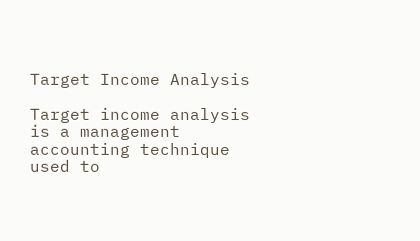Target Income Analysis

Target income analysis is a management accounting technique used to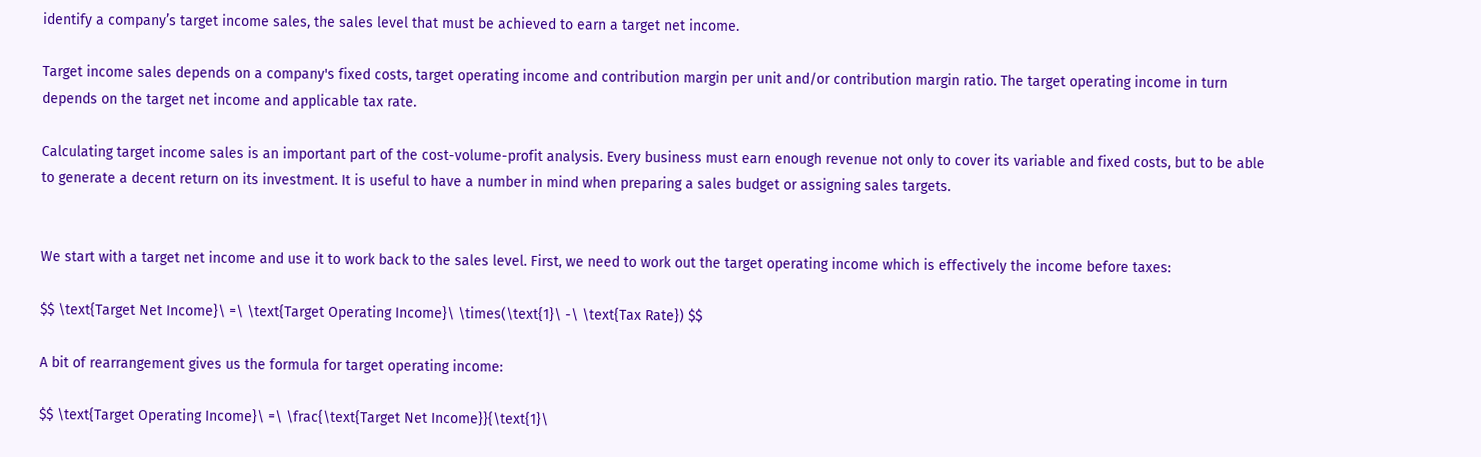identify a company’s target income sales, the sales level that must be achieved to earn a target net income.

Target income sales depends on a company's fixed costs, target operating income and contribution margin per unit and/or contribution margin ratio. The target operating income in turn depends on the target net income and applicable tax rate.

Calculating target income sales is an important part of the cost-volume-profit analysis. Every business must earn enough revenue not only to cover its variable and fixed costs, but to be able to generate a decent return on its investment. It is useful to have a number in mind when preparing a sales budget or assigning sales targets.


We start with a target net income and use it to work back to the sales level. First, we need to work out the target operating income which is effectively the income before taxes:

$$ \text{Target Net Income}\ =\ \text{Target Operating Income}\ \times(\text{1}\ -\ \text{Tax Rate}) $$

A bit of rearrangement gives us the formula for target operating income:

$$ \text{Target Operating Income}\ =\ \frac{\text{Target Net Income}}{\text{1}\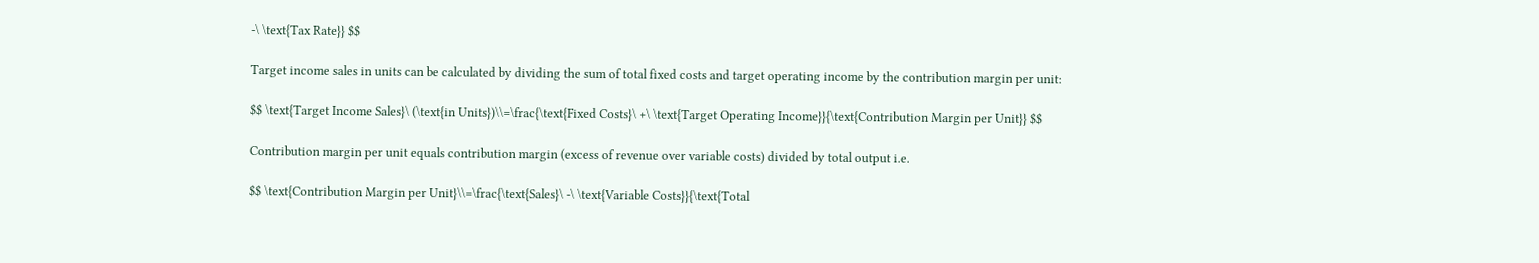-\ \text{Tax Rate}} $$

Target income sales in units can be calculated by dividing the sum of total fixed costs and target operating income by the contribution margin per unit:

$$ \text{Target Income Sales}\ (\text{in Units})\\=\frac{\text{Fixed Costs}\ +\ \text{Target Operating Income}}{\text{Contribution Margin per Unit}} $$

Contribution margin per unit equals contribution margin (excess of revenue over variable costs) divided by total output i.e.

$$ \text{Contribution Margin per Unit}\\=\frac{\text{Sales}\ -\ \text{Variable Costs}}{\text{Total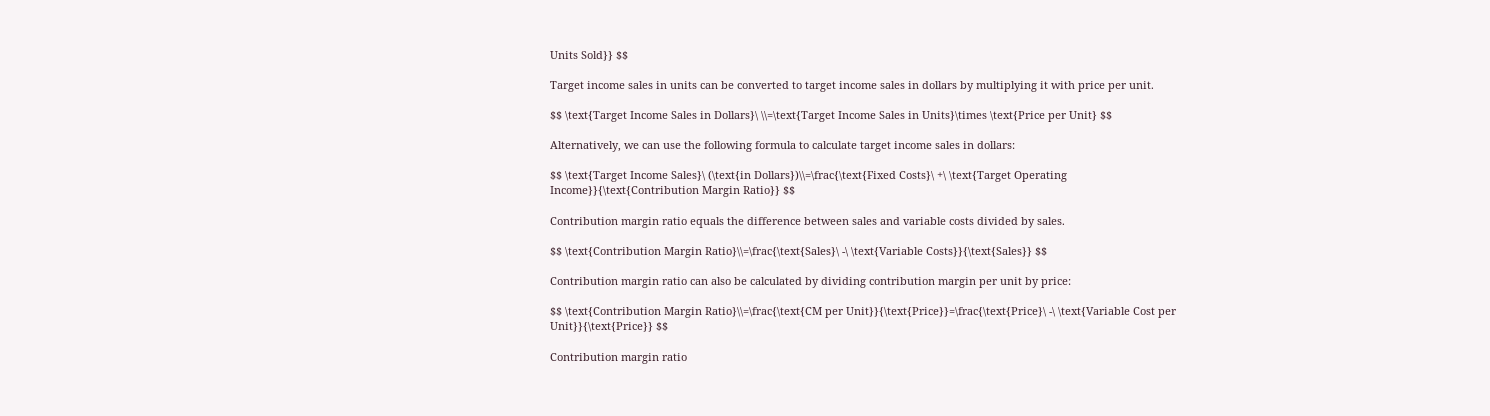Units Sold}} $$

Target income sales in units can be converted to target income sales in dollars by multiplying it with price per unit.

$$ \text{Target Income Sales in Dollars}\ \\=\text{Target Income Sales in Units}\times \text{Price per Unit} $$

Alternatively, we can use the following formula to calculate target income sales in dollars:

$$ \text{Target Income Sales}\ (\text{in Dollars})\\=\frac{\text{Fixed Costs}\ +\ \text{Target Operating Income}}{\text{Contribution Margin Ratio}} $$

Contribution margin ratio equals the difference between sales and variable costs divided by sales.

$$ \text{Contribution Margin Ratio}\\=\frac{\text{Sales}\ -\ \text{Variable Costs}}{\text{Sales}} $$

Contribution margin ratio can also be calculated by dividing contribution margin per unit by price:

$$ \text{Contribution Margin Ratio}\\=\frac{\text{CM per Unit}}{\text{Price}}=\frac{\text{Price}\ -\ \text{Variable Cost per Unit}}{\text{Price}} $$

Contribution margin ratio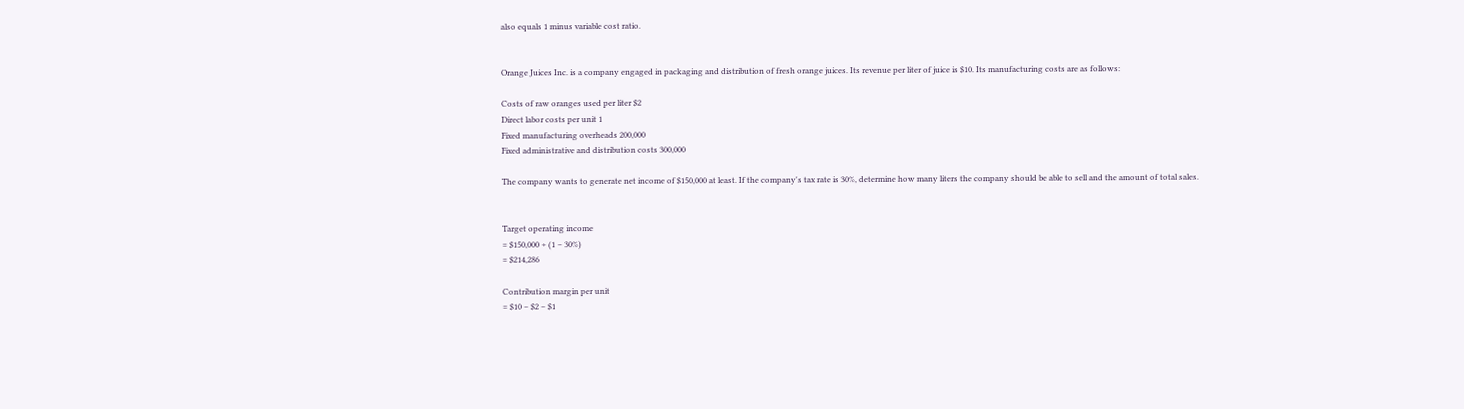also equals 1 minus variable cost ratio.


Orange Juices Inc. is a company engaged in packaging and distribution of fresh orange juices. Its revenue per liter of juice is $10. Its manufacturing costs are as follows:

Costs of raw oranges used per liter $2
Direct labor costs per unit 1
Fixed manufacturing overheads 200,000
Fixed administrative and distribution costs 300,000

The company wants to generate net income of $150,000 at least. If the company's tax rate is 30%, determine how many liters the company should be able to sell and the amount of total sales.


Target operating income
= $150,000 ÷ (1 − 30%)
= $214,286

Contribution margin per unit
= $10 − $2 − $1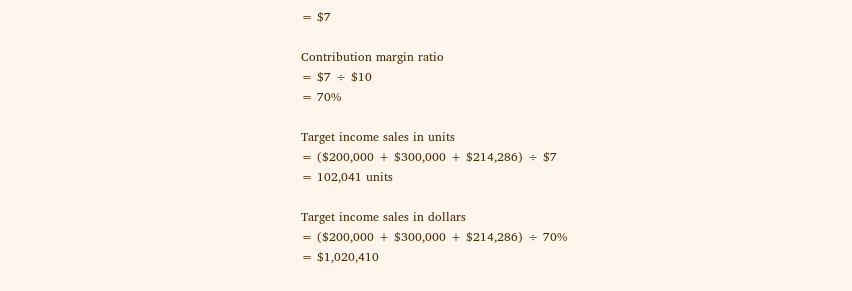= $7

Contribution margin ratio
= $7 ÷ $10
= 70%

Target income sales in units
= ($200,000 + $300,000 + $214,286) ÷ $7
= 102,041 units

Target income sales in dollars
= ($200,000 + $300,000 + $214,286) ÷ 70%
= $1,020,410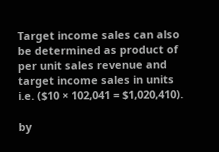Target income sales can also be determined as product of per unit sales revenue and target income sales in units i.e. ($10 × 102,041 = $1,020,410).

by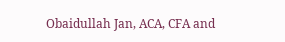Obaidullah Jan, ACA, CFA and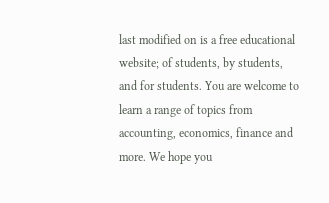last modified on is a free educational website; of students, by students, and for students. You are welcome to learn a range of topics from accounting, economics, finance and more. We hope you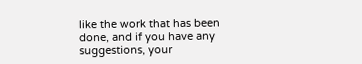like the work that has been done, and if you have any suggestions, your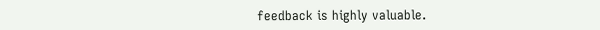feedback is highly valuable.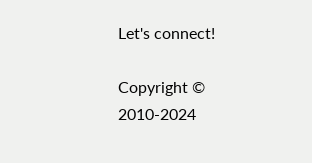Let's connect!

Copyright © 2010-2024